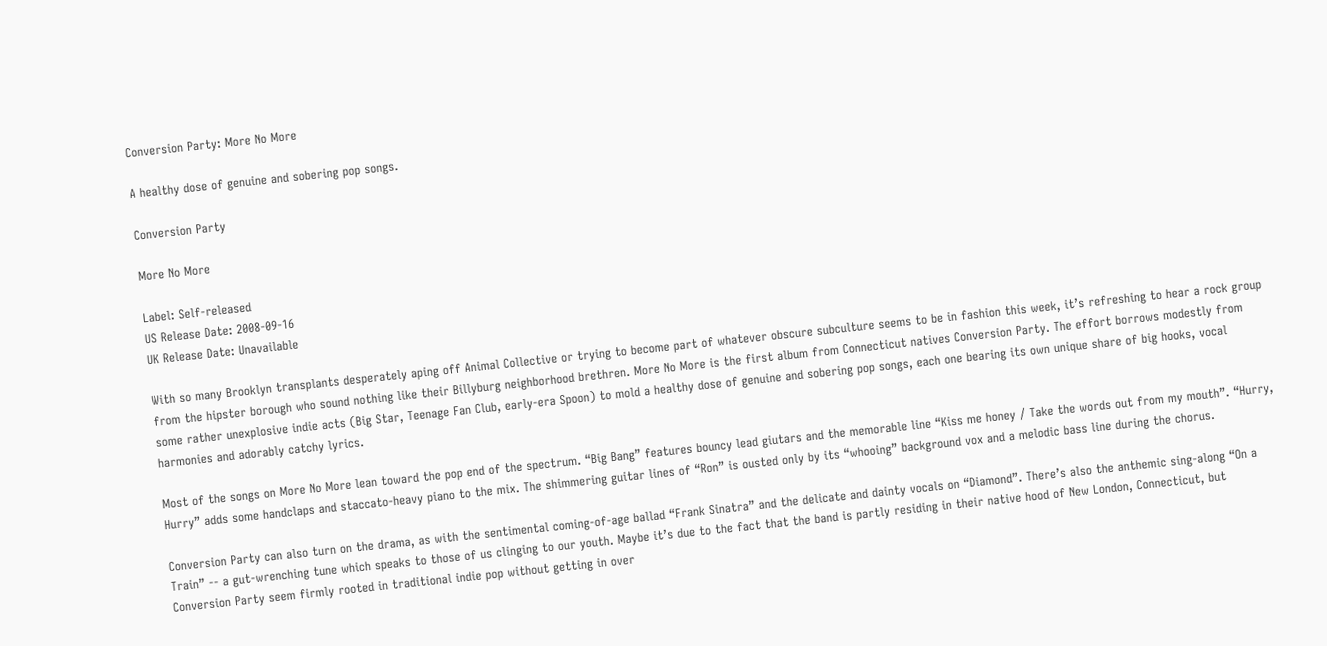Conversion Party: More No More

A healthy dose of genuine and sobering pop songs.

Conversion Party

More No More

Label: Self-released
US Release Date: 2008-09-16
UK Release Date: Unavailable

With so many Brooklyn transplants desperately aping off Animal Collective or trying to become part of whatever obscure subculture seems to be in fashion this week, it’s refreshing to hear a rock group from the hipster borough who sound nothing like their Billyburg neighborhood brethren. More No More is the first album from Connecticut natives Conversion Party. The effort borrows modestly from some rather unexplosive indie acts (Big Star, Teenage Fan Club, early-era Spoon) to mold a healthy dose of genuine and sobering pop songs, each one bearing its own unique share of big hooks, vocal harmonies and adorably catchy lyrics.

Most of the songs on More No More lean toward the pop end of the spectrum. “Big Bang” features bouncy lead giutars and the memorable line “Kiss me honey / Take the words out from my mouth”. “Hurry, Hurry” adds some handclaps and staccato-heavy piano to the mix. The shimmering guitar lines of “Ron” is ousted only by its “whooing” background vox and a melodic bass line during the chorus.

Conversion Party can also turn on the drama, as with the sentimental coming-of-age ballad “Frank Sinatra” and the delicate and dainty vocals on “Diamond”. There’s also the anthemic sing-along “On a Train” -- a gut-wrenching tune which speaks to those of us clinging to our youth. Maybe it’s due to the fact that the band is partly residing in their native hood of New London, Connecticut, but Conversion Party seem firmly rooted in traditional indie pop without getting in over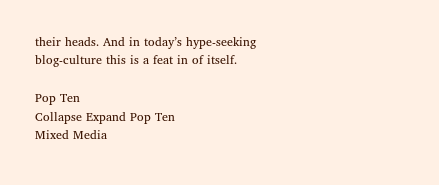their heads. And in today’s hype-seeking blog-culture this is a feat in of itself.

Pop Ten
Collapse Expand Pop Ten
Mixed Media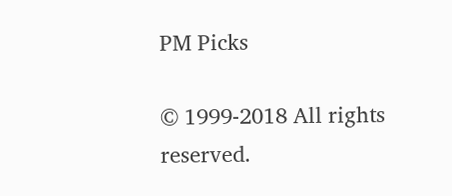PM Picks

© 1999-2018 All rights reserved.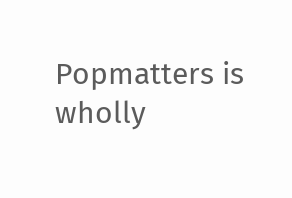Popmatters is wholly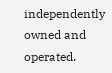independently owned and operated.